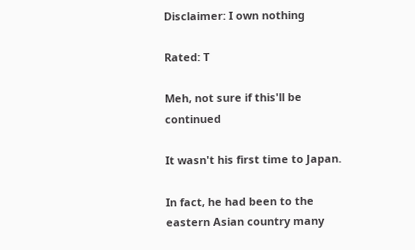Disclaimer: I own nothing

Rated: T

Meh, not sure if this'll be continued

It wasn't his first time to Japan.

In fact, he had been to the eastern Asian country many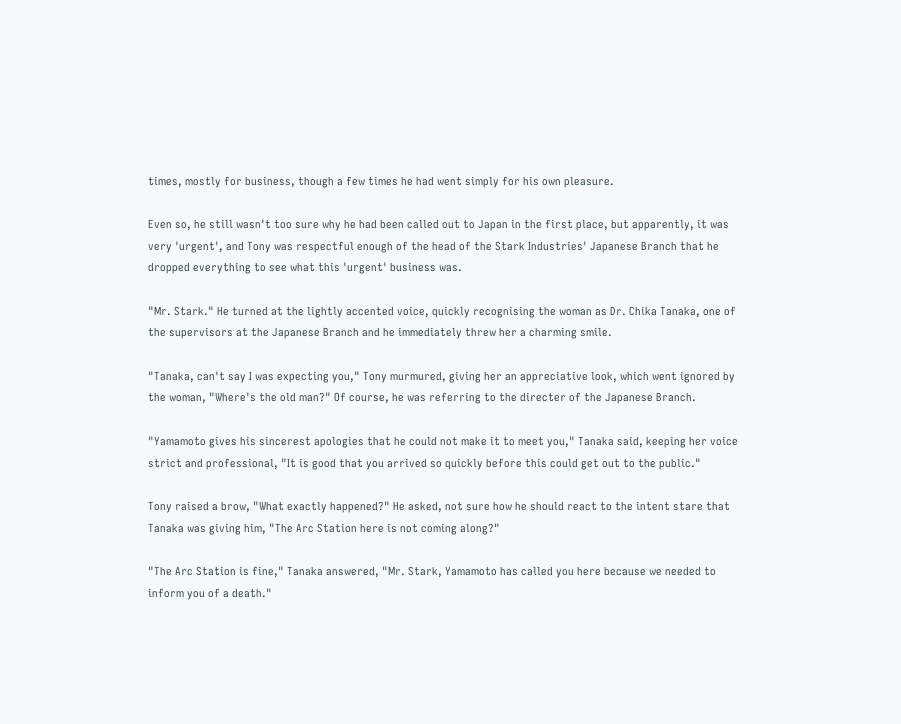times, mostly for business, though a few times he had went simply for his own pleasure.

Even so, he still wasn't too sure why he had been called out to Japan in the first place, but apparently, it was very 'urgent', and Tony was respectful enough of the head of the Stark Industries' Japanese Branch that he dropped everything to see what this 'urgent' business was.

"Mr. Stark." He turned at the lightly accented voice, quickly recognising the woman as Dr. Chika Tanaka, one of the supervisors at the Japanese Branch and he immediately threw her a charming smile.

"Tanaka, can't say I was expecting you," Tony murmured, giving her an appreciative look, which went ignored by the woman, "Where's the old man?" Of course, he was referring to the directer of the Japanese Branch.

"Yamamoto gives his sincerest apologies that he could not make it to meet you," Tanaka said, keeping her voice strict and professional, "It is good that you arrived so quickly before this could get out to the public."

Tony raised a brow, "What exactly happened?" He asked, not sure how he should react to the intent stare that Tanaka was giving him, "The Arc Station here is not coming along?"

"The Arc Station is fine," Tanaka answered, "Mr. Stark, Yamamoto has called you here because we needed to inform you of a death."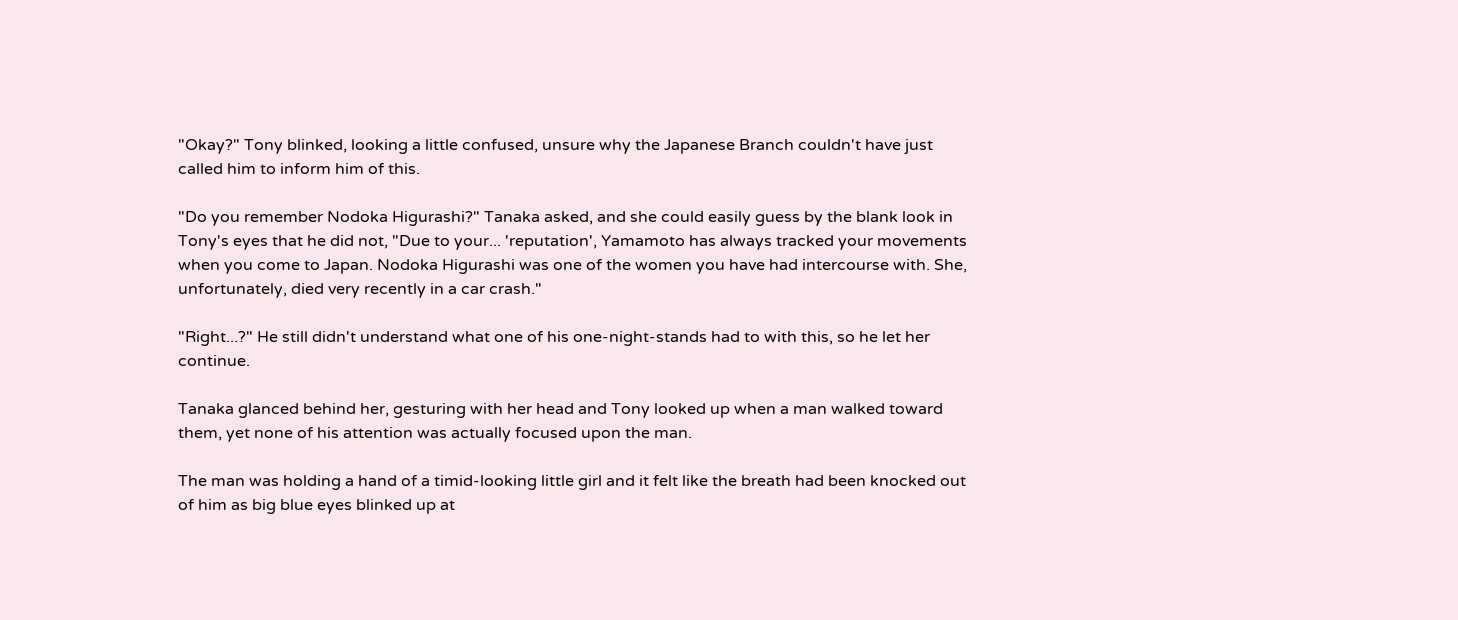"Okay?" Tony blinked, looking a little confused, unsure why the Japanese Branch couldn't have just called him to inform him of this.

"Do you remember Nodoka Higurashi?" Tanaka asked, and she could easily guess by the blank look in Tony's eyes that he did not, "Due to your... 'reputation', Yamamoto has always tracked your movements when you come to Japan. Nodoka Higurashi was one of the women you have had intercourse with. She, unfortunately, died very recently in a car crash."

"Right...?" He still didn't understand what one of his one-night-stands had to with this, so he let her continue.

Tanaka glanced behind her, gesturing with her head and Tony looked up when a man walked toward them, yet none of his attention was actually focused upon the man.

The man was holding a hand of a timid-looking little girl and it felt like the breath had been knocked out of him as big blue eyes blinked up at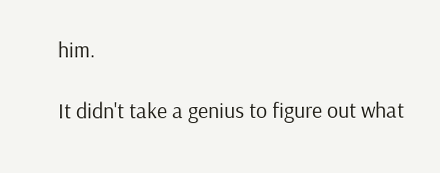him.

It didn't take a genius to figure out what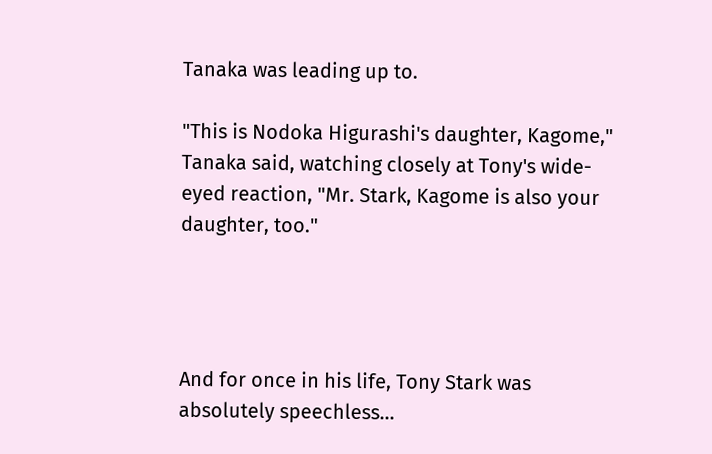Tanaka was leading up to.

"This is Nodoka Higurashi's daughter, Kagome," Tanaka said, watching closely at Tony's wide-eyed reaction, "Mr. Stark, Kagome is also your daughter, too."




And for once in his life, Tony Stark was absolutely speechless...